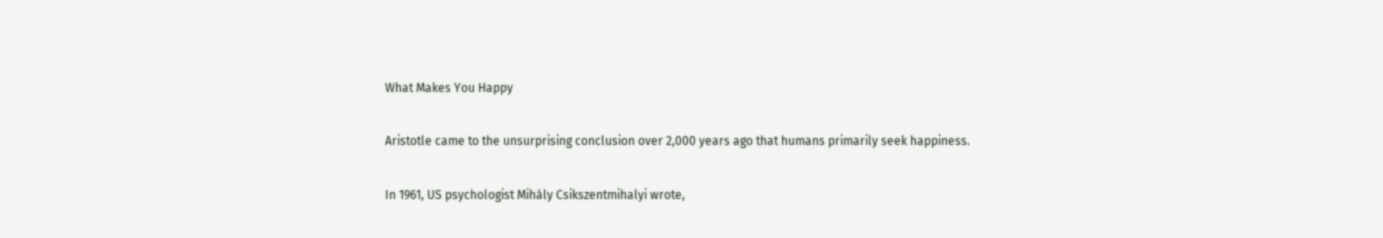What Makes You Happy

Aristotle came to the unsurprising conclusion over 2,000 years ago that humans primarily seek happiness.

In 1961, US psychologist Mihály Csikszentmihalyi wrote,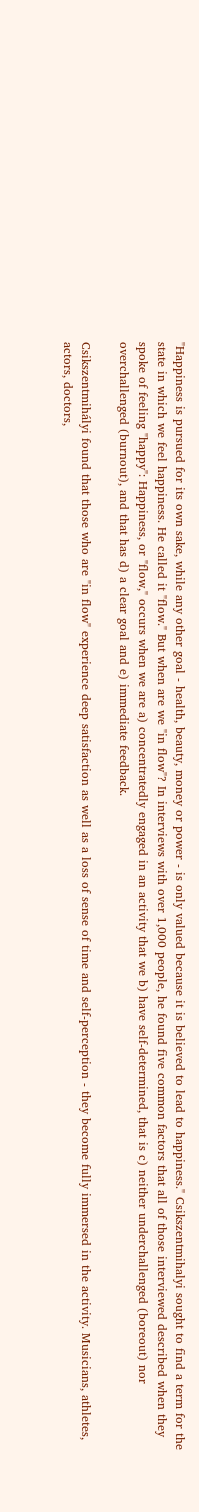"Happiness is pursued for its own sake, while any other goal - health, beauty, money or power - is only valued because it is believed to lead to happiness." Csikszentmihalyi sought to find a term for the state in which we feel happiness. He called it "flow." But when are we "in flow"? In interviews with over 1,000 people, he found five common factors that all of those interviewed described when they spoke of feeling "happy": Happiness, or "flow," occurs when we are a) concentratedly engaged in an activity that we b) have self-determined, that is c) neither underchallenged (boreout) nor overchallenged (burnout), and that has d) a clear goal and e) immediate feedback.

Csikszentmihályi found that those who are "in flow" experience deep satisfaction as well as a loss of sense of time and self-perception - they become fully immersed in the activity. Musicians, athletes, actors, doctors,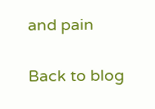and pain

Back to blog